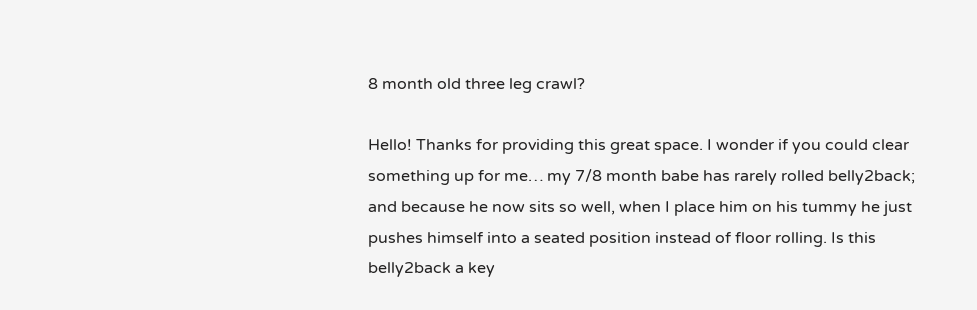8 month old three leg crawl?

Hello! Thanks for providing this great space. I wonder if you could clear something up for me… my 7/8 month babe has rarely rolled belly2back; and because he now sits so well, when I place him on his tummy he just pushes himself into a seated position instead of floor rolling. Is this belly2back a key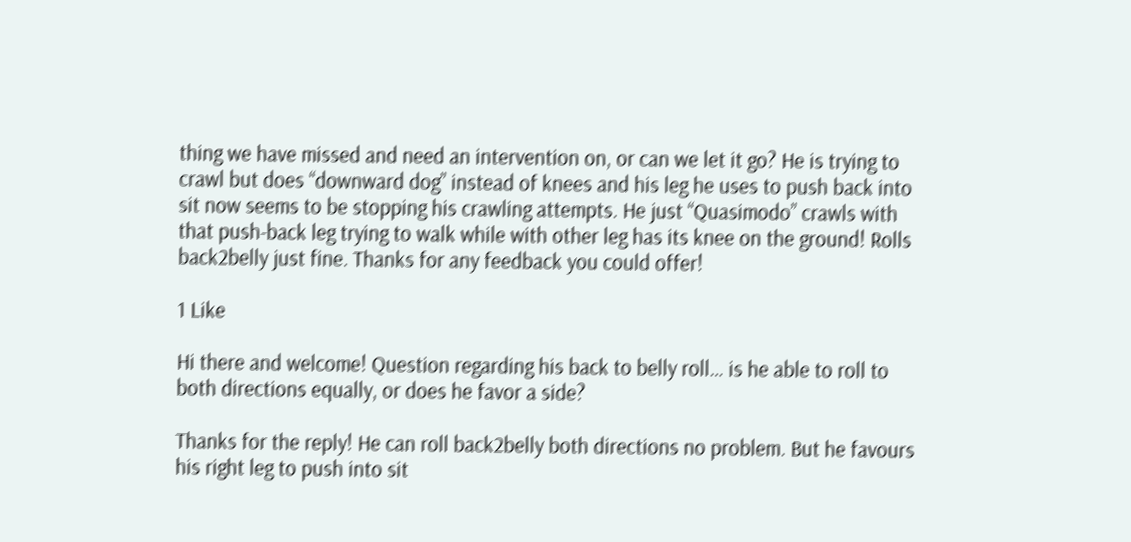thing we have missed and need an intervention on, or can we let it go? He is trying to crawl but does “downward dog” instead of knees and his leg he uses to push back into sit now seems to be stopping his crawling attempts. He just “Quasimodo” crawls with that push-back leg trying to walk while with other leg has its knee on the ground! Rolls back2belly just fine. Thanks for any feedback you could offer!

1 Like

Hi there and welcome! Question regarding his back to belly roll… is he able to roll to both directions equally, or does he favor a side?

Thanks for the reply! He can roll back2belly both directions no problem. But he favours his right leg to push into sit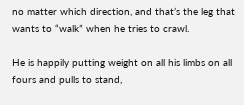no matter which direction, and that’s the leg that wants to “walk” when he tries to crawl.

He is happily putting weight on all his limbs on all fours and pulls to stand,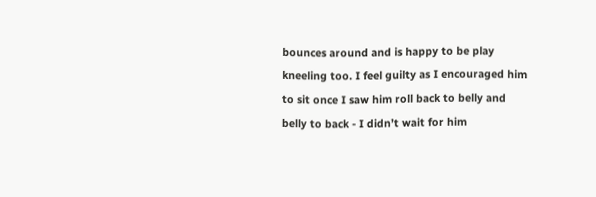bounces around and is happy to be play kneeling too. I feel guilty as I encouraged him to sit once I saw him roll back to belly and belly to back - I didn’t wait for him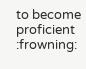to become proficient :frowning: